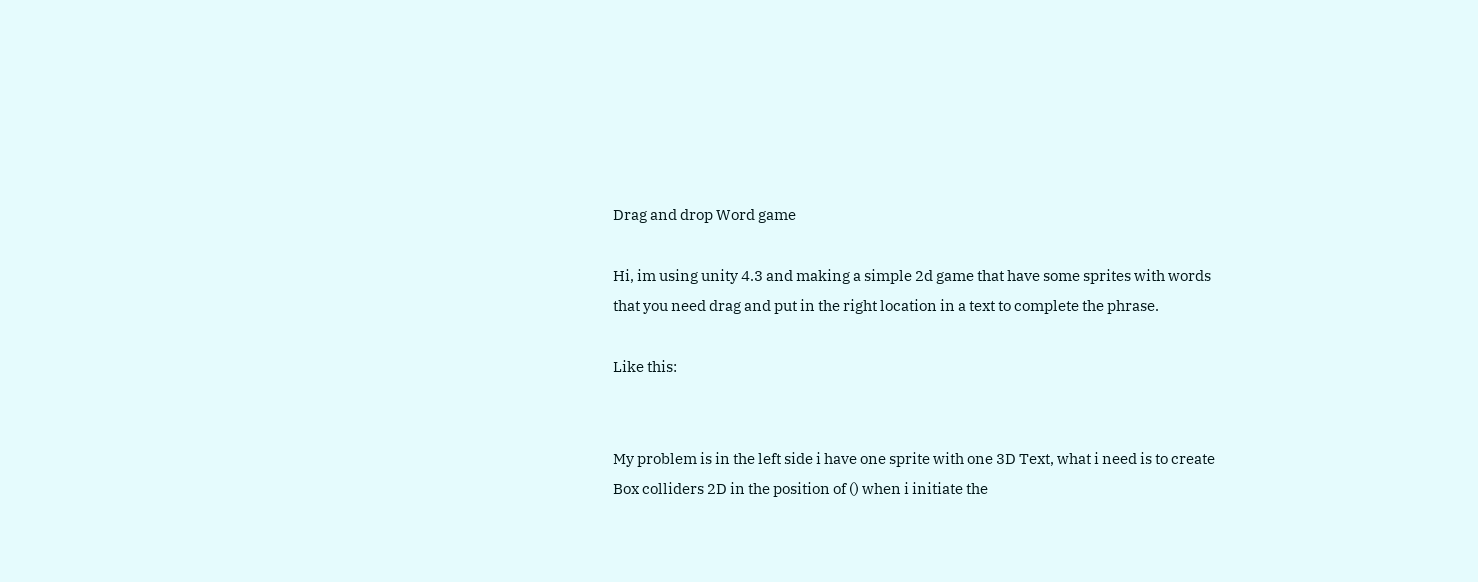Drag and drop Word game

Hi, im using unity 4.3 and making a simple 2d game that have some sprites with words that you need drag and put in the right location in a text to complete the phrase.

Like this:


My problem is in the left side i have one sprite with one 3D Text, what i need is to create Box colliders 2D in the position of () when i initiate the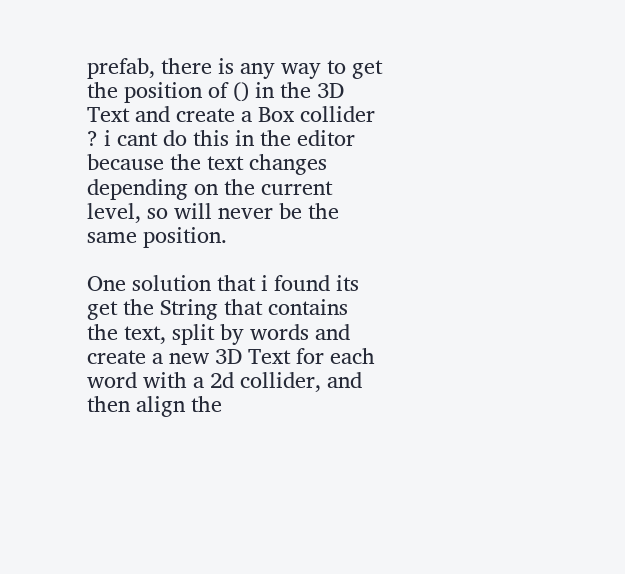prefab, there is any way to get the position of () in the 3D Text and create a Box collider ? i cant do this in the editor because the text changes depending on the current level, so will never be the same position.

One solution that i found its get the String that contains the text, split by words and create a new 3D Text for each word with a 2d collider, and then align the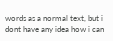words as a normal text, but i dont have any idea how i can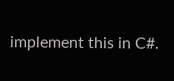implement this in C#.